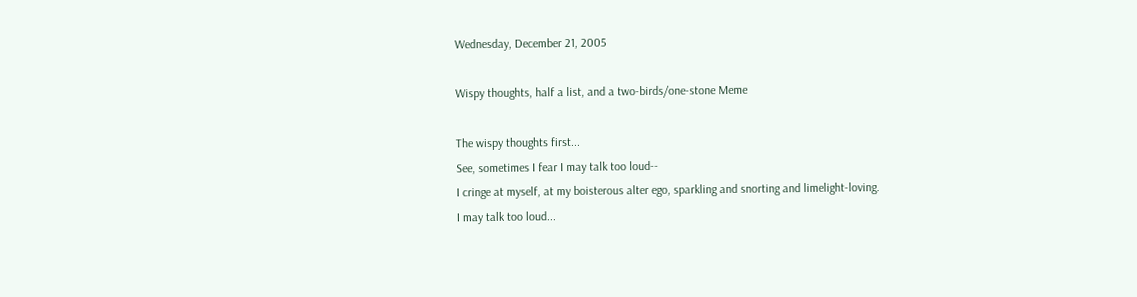Wednesday, December 21, 2005

Wispy thoughts, half a list, and a two-birds/one-stone Meme

The wispy thoughts first...
See, sometimes I fear I may talk too loud--
I cringe at myself, at my boisterous alter ego, sparkling and snorting and limelight-loving.
I may talk too loud...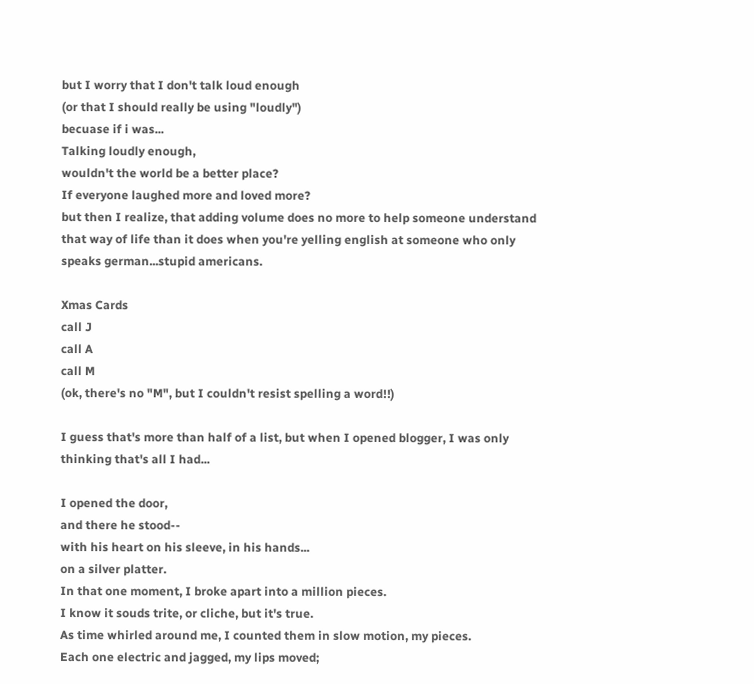but I worry that I don't talk loud enough
(or that I should really be using "loudly")
becuase if i was...
Talking loudly enough,
wouldn't the world be a better place?
If everyone laughed more and loved more?
but then I realize, that adding volume does no more to help someone understand that way of life than it does when you're yelling english at someone who only speaks german...stupid americans.

Xmas Cards
call J
call A
call M
(ok, there's no "M", but I couldn't resist spelling a word!!)

I guess that's more than half of a list, but when I opened blogger, I was only thinking that's all I had...

I opened the door,
and there he stood--
with his heart on his sleeve, in his hands...
on a silver platter.
In that one moment, I broke apart into a million pieces.
I know it souds trite, or cliche, but it's true.
As time whirled around me, I counted them in slow motion, my pieces.
Each one electric and jagged, my lips moved;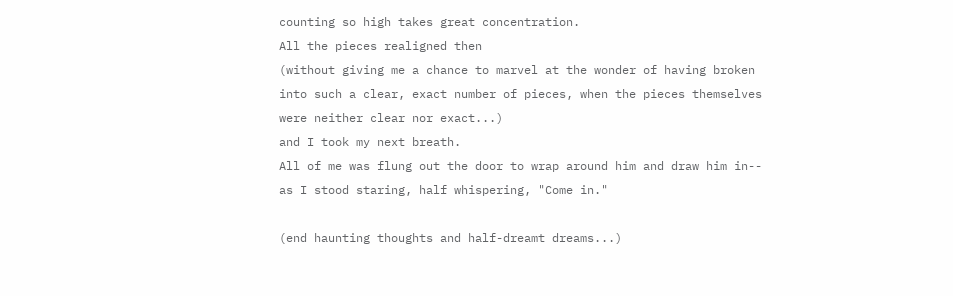counting so high takes great concentration.
All the pieces realigned then
(without giving me a chance to marvel at the wonder of having broken into such a clear, exact number of pieces, when the pieces themselves were neither clear nor exact...)
and I took my next breath.
All of me was flung out the door to wrap around him and draw him in--
as I stood staring, half whispering, "Come in."

(end haunting thoughts and half-dreamt dreams...)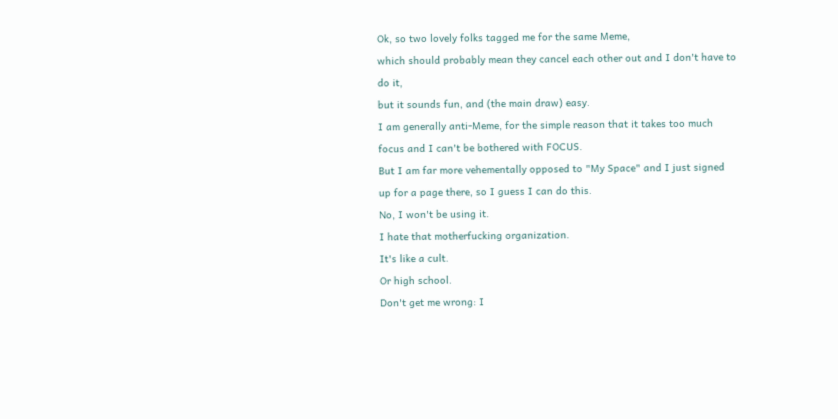Ok, so two lovely folks tagged me for the same Meme,
which should probably mean they cancel each other out and I don't have to do it,
but it sounds fun, and (the main draw) easy.
I am generally anti-Meme, for the simple reason that it takes too much focus and I can't be bothered with FOCUS.
But I am far more vehementally opposed to "My Space" and I just signed up for a page there, so I guess I can do this.
No, I won't be using it.
I hate that motherfucking organization.
It's like a cult.
Or high school.
Don't get me wrong: I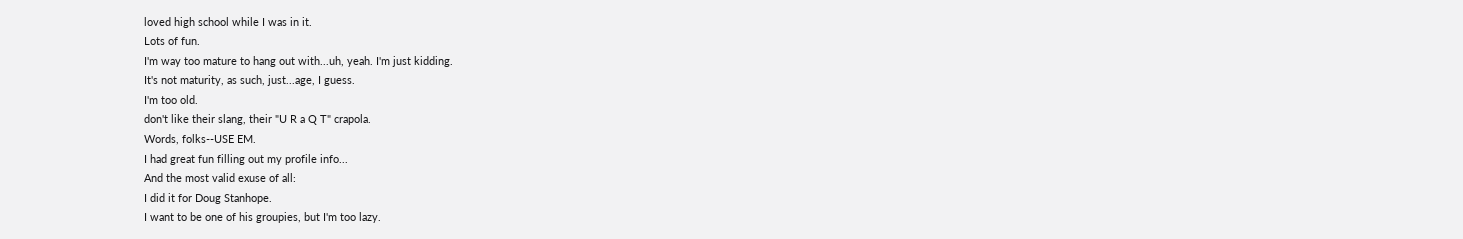loved high school while I was in it.
Lots of fun.
I'm way too mature to hang out with...uh, yeah. I'm just kidding.
It's not maturity, as such, just...age, I guess.
I'm too old.
don't like their slang, their "U R a Q T" crapola.
Words, folks--USE EM.
I had great fun filling out my profile info...
And the most valid exuse of all:
I did it for Doug Stanhope.
I want to be one of his groupies, but I'm too lazy.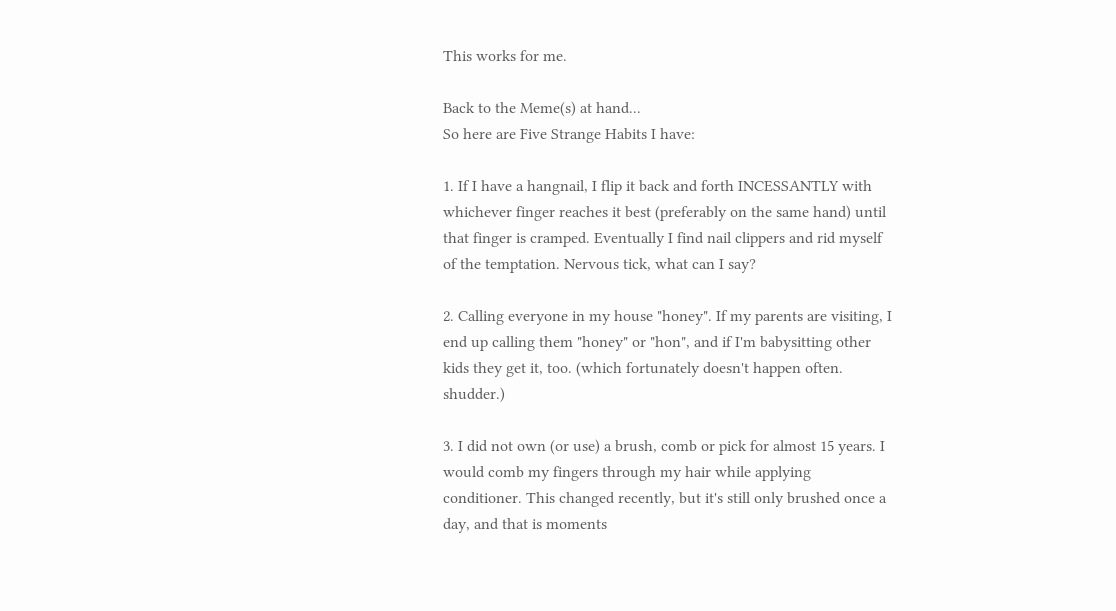This works for me.

Back to the Meme(s) at hand...
So here are Five Strange Habits I have:

1. If I have a hangnail, I flip it back and forth INCESSANTLY with whichever finger reaches it best (preferably on the same hand) until that finger is cramped. Eventually I find nail clippers and rid myself of the temptation. Nervous tick, what can I say?

2. Calling everyone in my house "honey". If my parents are visiting, I end up calling them "honey" or "hon", and if I'm babysitting other kids they get it, too. (which fortunately doesn't happen often. shudder.)

3. I did not own (or use) a brush, comb or pick for almost 15 years. I would comb my fingers through my hair while applying conditioner. This changed recently, but it's still only brushed once a day, and that is moments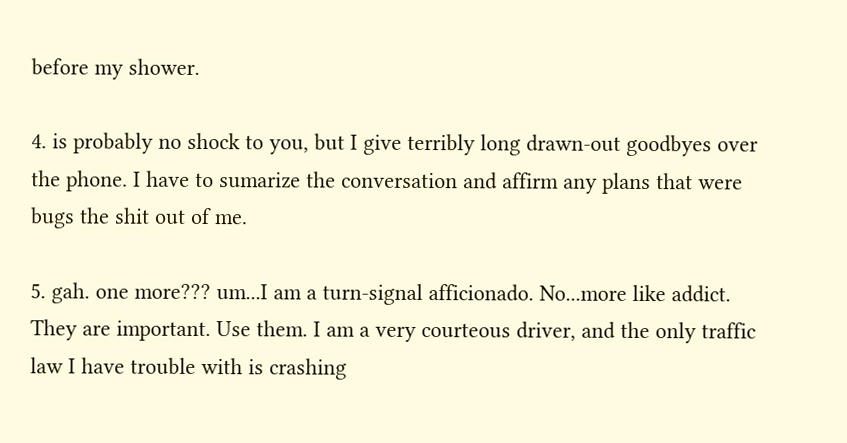before my shower.

4. is probably no shock to you, but I give terribly long drawn-out goodbyes over the phone. I have to sumarize the conversation and affirm any plans that were bugs the shit out of me.

5. gah. one more??? um...I am a turn-signal afficionado. No...more like addict. They are important. Use them. I am a very courteous driver, and the only traffic law I have trouble with is crashing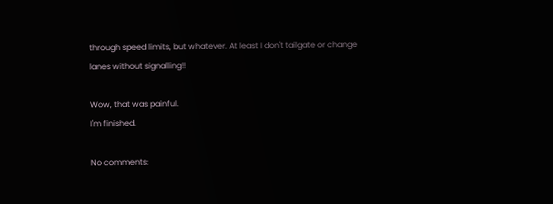through speed limits, but whatever. At least I don't tailgate or change lanes without signalling!!

Wow, that was painful.
I'm finished.

No comments: